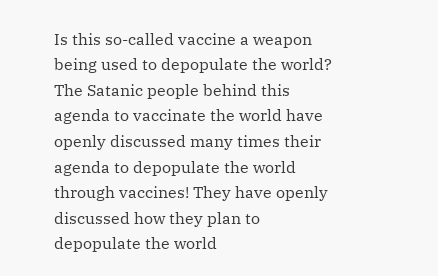Is this so-called vaccine a weapon being used to depopulate the world? The Satanic people behind this agenda to vaccinate the world have openly discussed many times their agenda to depopulate the world through vaccines! They have openly discussed how they plan to depopulate the world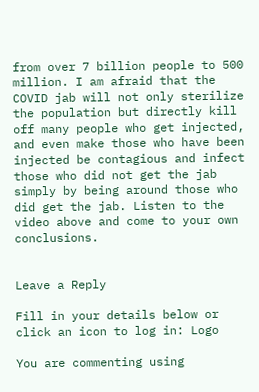from over 7 billion people to 500 million. I am afraid that the COVID jab will not only sterilize the population but directly kill off many people who get injected, and even make those who have been injected be contagious and infect those who did not get the jab simply by being around those who did get the jab. Listen to the video above and come to your own conclusions.


Leave a Reply

Fill in your details below or click an icon to log in: Logo

You are commenting using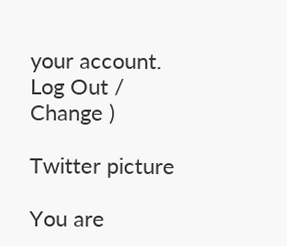your account. Log Out /  Change )

Twitter picture

You are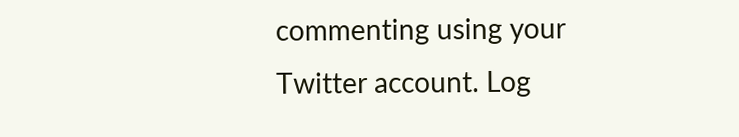commenting using your Twitter account. Log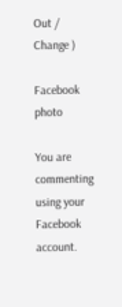Out /  Change )

Facebook photo

You are commenting using your Facebook account.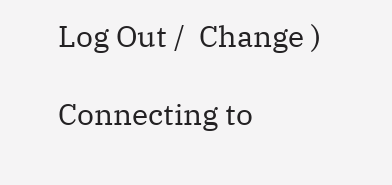Log Out /  Change )

Connecting to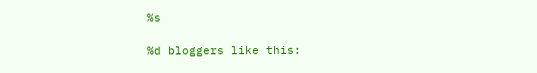%s

%d bloggers like this: